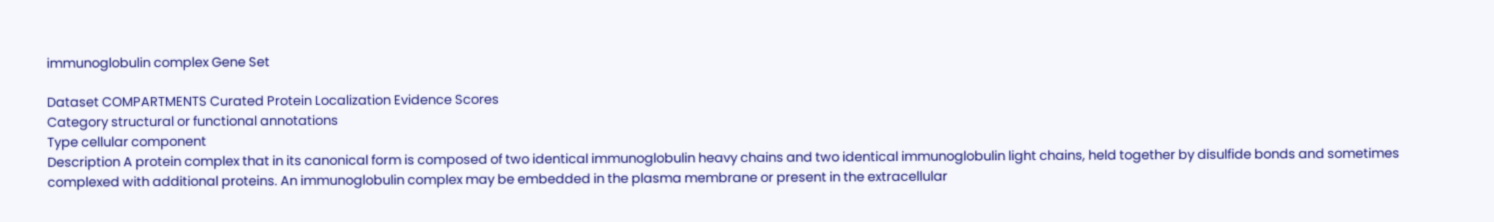immunoglobulin complex Gene Set

Dataset COMPARTMENTS Curated Protein Localization Evidence Scores
Category structural or functional annotations
Type cellular component
Description A protein complex that in its canonical form is composed of two identical immunoglobulin heavy chains and two identical immunoglobulin light chains, held together by disulfide bonds and sometimes complexed with additional proteins. An immunoglobulin complex may be embedded in the plasma membrane or present in the extracellular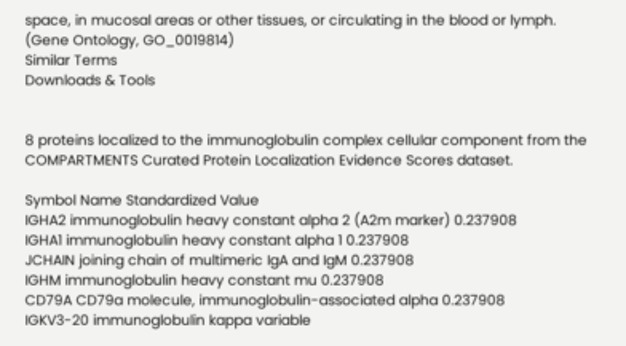space, in mucosal areas or other tissues, or circulating in the blood or lymph. (Gene Ontology, GO_0019814)
Similar Terms
Downloads & Tools


8 proteins localized to the immunoglobulin complex cellular component from the COMPARTMENTS Curated Protein Localization Evidence Scores dataset.

Symbol Name Standardized Value
IGHA2 immunoglobulin heavy constant alpha 2 (A2m marker) 0.237908
IGHA1 immunoglobulin heavy constant alpha 1 0.237908
JCHAIN joining chain of multimeric IgA and IgM 0.237908
IGHM immunoglobulin heavy constant mu 0.237908
CD79A CD79a molecule, immunoglobulin-associated alpha 0.237908
IGKV3-20 immunoglobulin kappa variable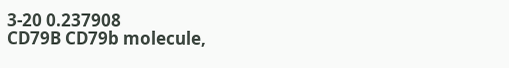3-20 0.237908
CD79B CD79b molecule,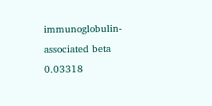immunoglobulin-associated beta 0.03318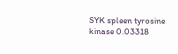SYK spleen tyrosine kinase 0.03318